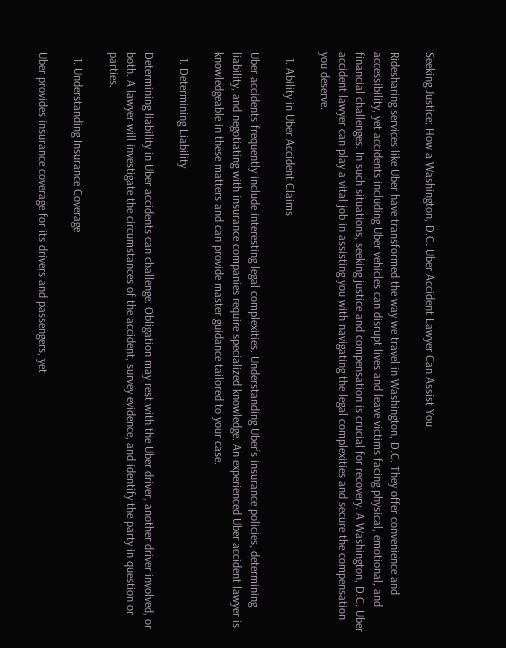Seeking Justice: How a Washington, D.C. Uber Accident Lawyer Can Assist You

Ridesharing services like Uber have transformed the way we travel in Washington, D.C. They offer convenience and accessibility, yet accidents including Uber vehicles can disrupt lives and leave victims facing physical, emotional, and financial challenges. In such situations, seeking justice and compensation is crucial for recovery. A Washington, D.C. Uber accident lawyer can play a vital job in assisting you with navigating the legal complexities and secure the compensation you deserve.

  1. Ability in Uber Accident Claims

Uber accidents frequently include interesting legal complexities. Understanding Uber’s insurance policies, determining liability, and negotiating with insurance companies require specialized knowledge. An experienced Uber accident lawyer is knowledgeable in these matters and can provide master guidance tailored to your case.

  1. Determining Liability

Determining liability in Uber accidents can challenge. Obligation may rest with the Uber driver, another driver involved, or both. A lawyer will investigate the circumstances of the accident, survey evidence, and identify the party in question or parties.

  1. Understanding Insurance Coverage

Uber provides insurance coverage for its drivers and passengers, yet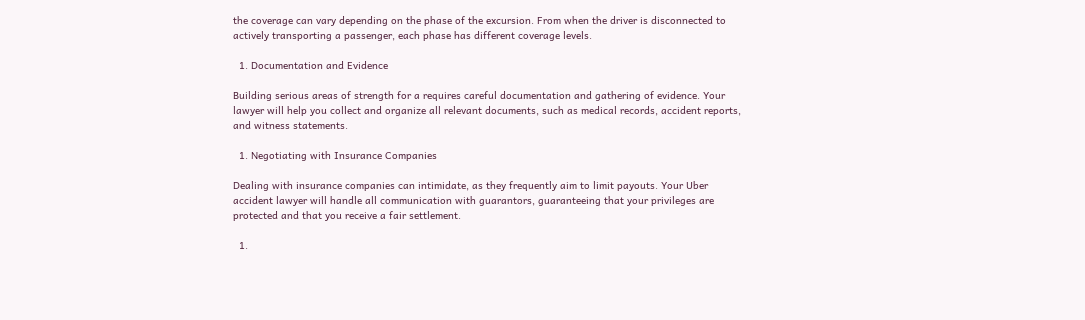the coverage can vary depending on the phase of the excursion. From when the driver is disconnected to actively transporting a passenger, each phase has different coverage levels.

  1. Documentation and Evidence

Building serious areas of strength for a requires careful documentation and gathering of evidence. Your lawyer will help you collect and organize all relevant documents, such as medical records, accident reports, and witness statements.

  1. Negotiating with Insurance Companies

Dealing with insurance companies can intimidate, as they frequently aim to limit payouts. Your Uber accident lawyer will handle all communication with guarantors, guaranteeing that your privileges are protected and that you receive a fair settlement.

  1.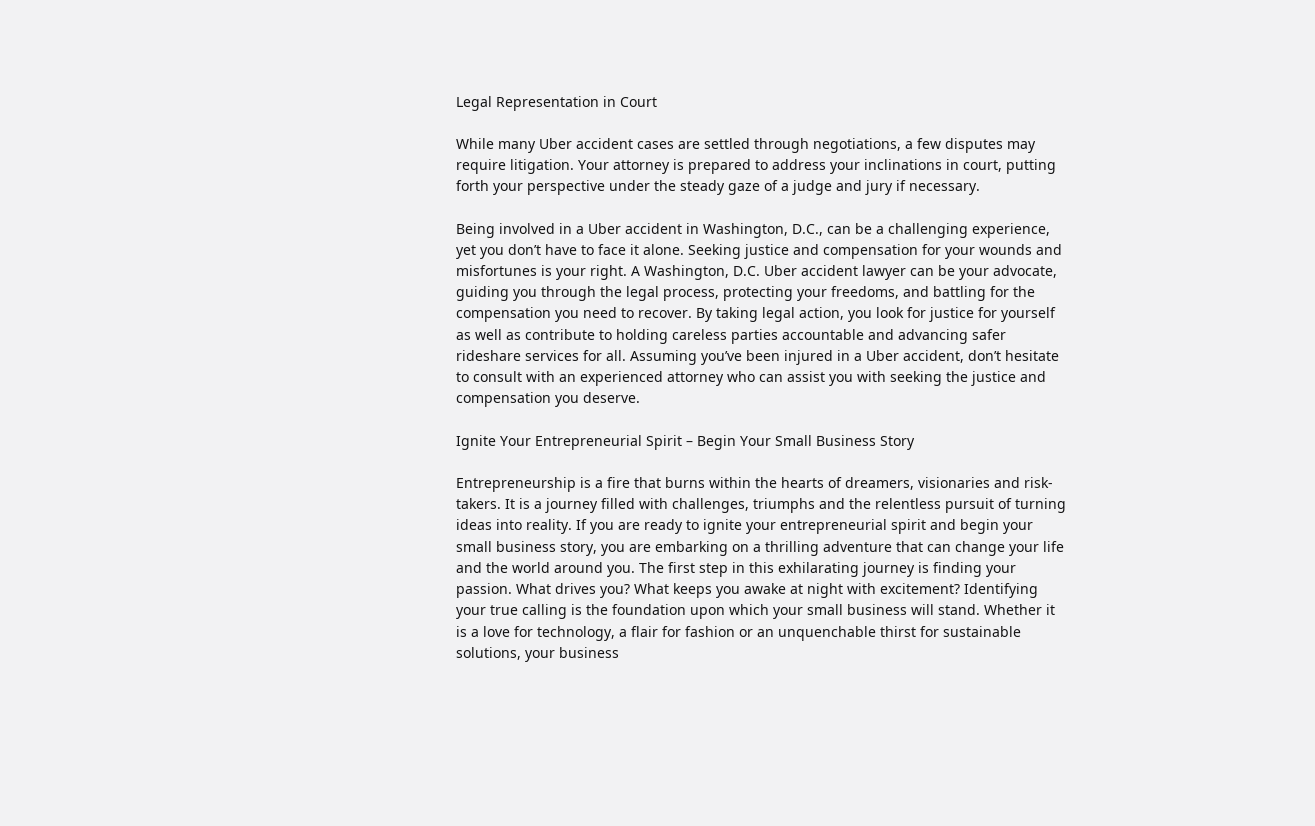Legal Representation in Court

While many Uber accident cases are settled through negotiations, a few disputes may require litigation. Your attorney is prepared to address your inclinations in court, putting forth your perspective under the steady gaze of a judge and jury if necessary.

Being involved in a Uber accident in Washington, D.C., can be a challenging experience, yet you don’t have to face it alone. Seeking justice and compensation for your wounds and misfortunes is your right. A Washington, D.C. Uber accident lawyer can be your advocate, guiding you through the legal process, protecting your freedoms, and battling for the compensation you need to recover. By taking legal action, you look for justice for yourself as well as contribute to holding careless parties accountable and advancing safer rideshare services for all. Assuming you’ve been injured in a Uber accident, don’t hesitate to consult with an experienced attorney who can assist you with seeking the justice and compensation you deserve.

Ignite Your Entrepreneurial Spirit – Begin Your Small Business Story

Entrepreneurship is a fire that burns within the hearts of dreamers, visionaries and risk-takers. It is a journey filled with challenges, triumphs and the relentless pursuit of turning ideas into reality. If you are ready to ignite your entrepreneurial spirit and begin your small business story, you are embarking on a thrilling adventure that can change your life and the world around you. The first step in this exhilarating journey is finding your passion. What drives you? What keeps you awake at night with excitement? Identifying your true calling is the foundation upon which your small business will stand. Whether it is a love for technology, a flair for fashion or an unquenchable thirst for sustainable solutions, your business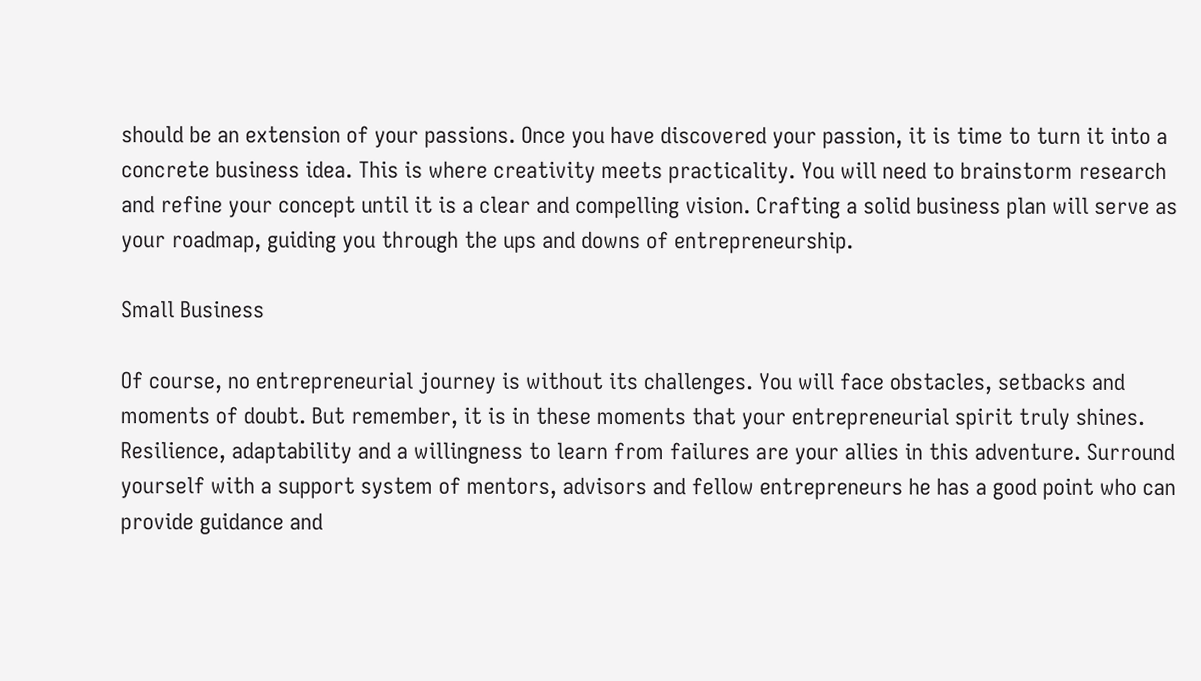should be an extension of your passions. Once you have discovered your passion, it is time to turn it into a concrete business idea. This is where creativity meets practicality. You will need to brainstorm research and refine your concept until it is a clear and compelling vision. Crafting a solid business plan will serve as your roadmap, guiding you through the ups and downs of entrepreneurship.

Small Business

Of course, no entrepreneurial journey is without its challenges. You will face obstacles, setbacks and moments of doubt. But remember, it is in these moments that your entrepreneurial spirit truly shines. Resilience, adaptability and a willingness to learn from failures are your allies in this adventure. Surround yourself with a support system of mentors, advisors and fellow entrepreneurs he has a good point who can provide guidance and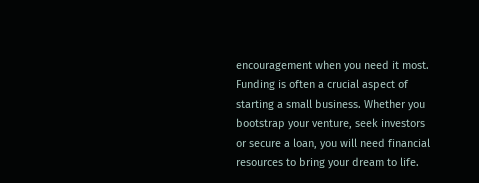encouragement when you need it most. Funding is often a crucial aspect of starting a small business. Whether you bootstrap your venture, seek investors or secure a loan, you will need financial resources to bring your dream to life.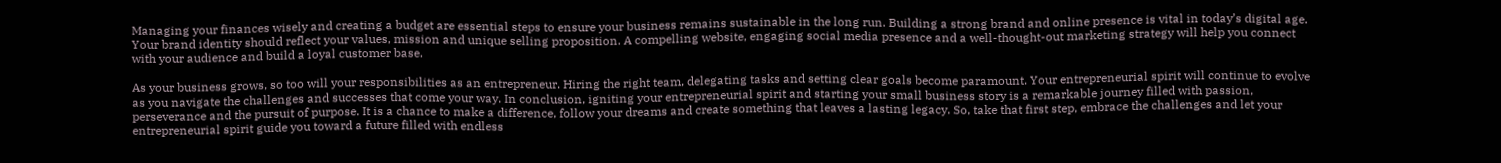Managing your finances wisely and creating a budget are essential steps to ensure your business remains sustainable in the long run. Building a strong brand and online presence is vital in today’s digital age. Your brand identity should reflect your values, mission and unique selling proposition. A compelling website, engaging social media presence and a well-thought-out marketing strategy will help you connect with your audience and build a loyal customer base.

As your business grows, so too will your responsibilities as an entrepreneur. Hiring the right team, delegating tasks and setting clear goals become paramount. Your entrepreneurial spirit will continue to evolve as you navigate the challenges and successes that come your way. In conclusion, igniting your entrepreneurial spirit and starting your small business story is a remarkable journey filled with passion, perseverance and the pursuit of purpose. It is a chance to make a difference, follow your dreams and create something that leaves a lasting legacy. So, take that first step, embrace the challenges and let your entrepreneurial spirit guide you toward a future filled with endless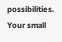possibilities. Your small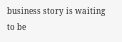business story is waiting to be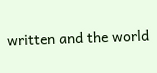written and the world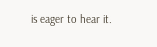is eager to hear it.